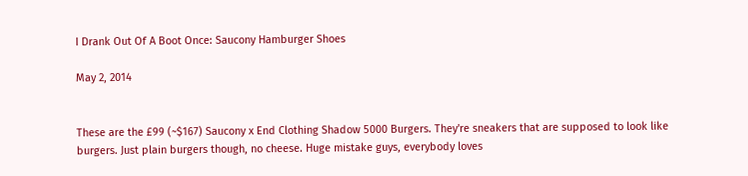I Drank Out Of A Boot Once: Saucony Hamburger Shoes

May 2, 2014


These are the £99 (~$167) Saucony x End Clothing Shadow 5000 Burgers. They're sneakers that are supposed to look like burgers. Just plain burgers though, no cheese. Huge mistake guys, everybody loves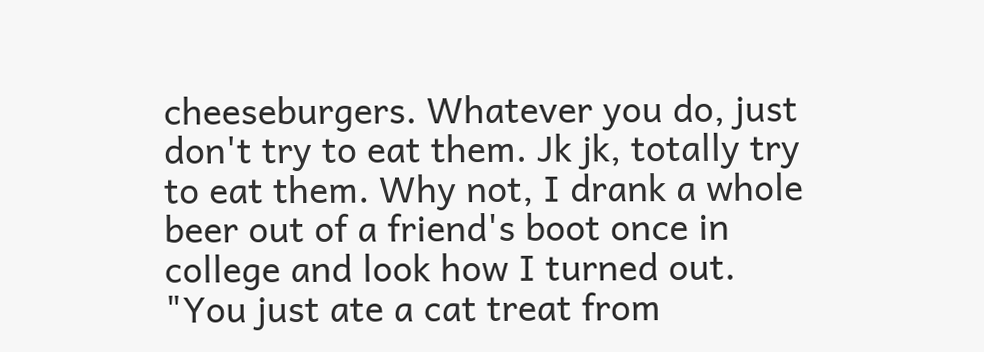cheeseburgers. Whatever you do, just don't try to eat them. Jk jk, totally try to eat them. Why not, I drank a whole beer out of a friend's boot once in college and look how I turned out. "You just ate a cat treat from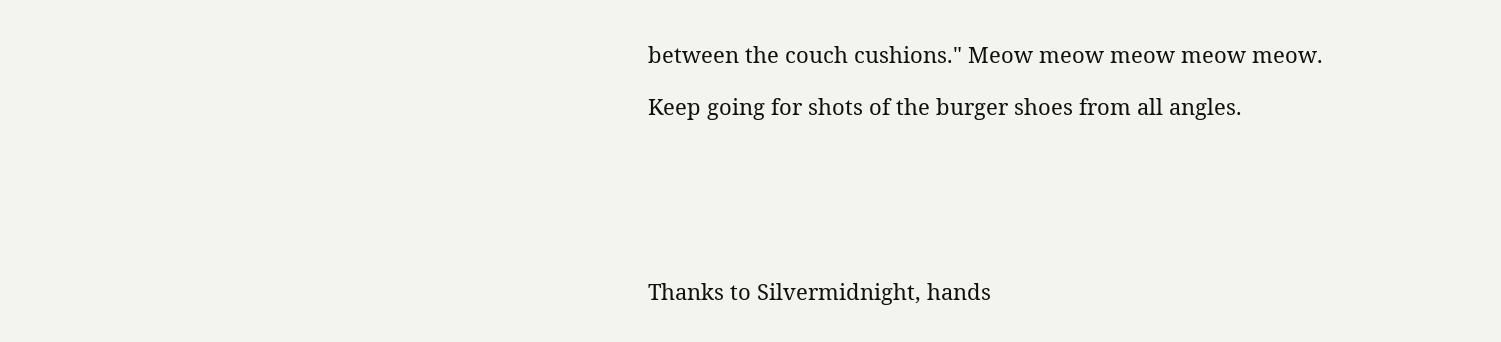between the couch cushions." Meow meow meow meow meow.

Keep going for shots of the burger shoes from all angles.






Thanks to Silvermidnight, hands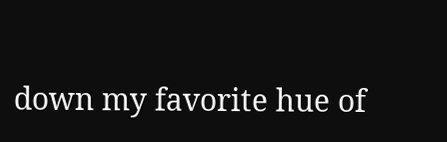down my favorite hue of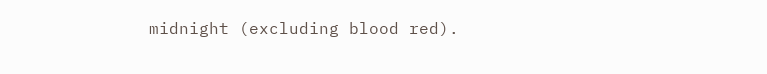midnight (excluding blood red).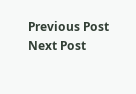Previous Post
Next Post